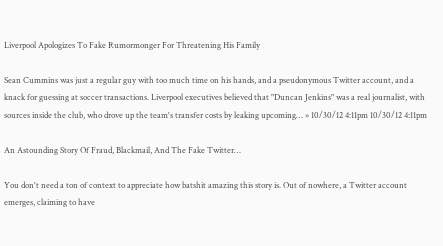Liverpool Apologizes To Fake Rumormonger For Threatening His Family

Sean Cummins was just a regular guy with too much time on his hands, and a pseudonymous Twitter account, and a knack for guessing at soccer transactions. Liverpool executives believed that "Duncan Jenkins" was a real journalist, with sources inside the club, who drove up the team's transfer costs by leaking upcoming… » 10/30/12 4:11pm 10/30/12 4:11pm

An Astounding Story Of Fraud, Blackmail, And The Fake Twitter…

You don't need a ton of context to appreciate how batshit amazing this story is. Out of nowhere, a Twitter account emerges, claiming to have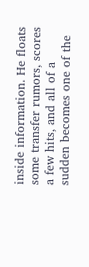inside information. He floats some transfer rumors, scores a few hits, and all of a sudden becomes one of the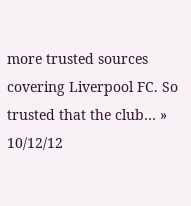more trusted sources covering Liverpool FC. So trusted that the club… » 10/12/12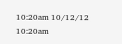10:20am 10/12/12 10:20am